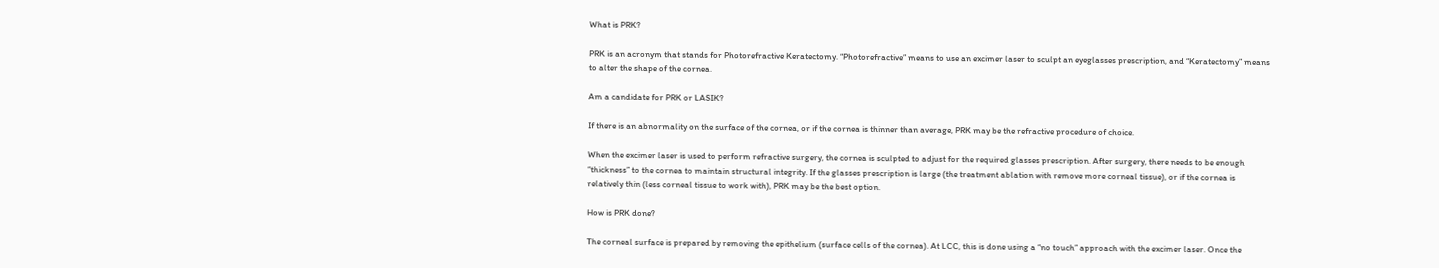What is PRK?

PRK is an acronym that stands for Photorefractive Keratectomy. “Photorefractive” means to use an excimer laser to sculpt an eyeglasses prescription, and “Keratectomy” means to alter the shape of the cornea.

Am a candidate for PRK or LASIK?

If there is an abnormality on the surface of the cornea, or if the cornea is thinner than average, PRK may be the refractive procedure of choice.

When the excimer laser is used to perform refractive surgery, the cornea is sculpted to adjust for the required glasses prescription. After surgery, there needs to be enough “thickness” to the cornea to maintain structural integrity. If the glasses prescription is large (the treatment ablation with remove more corneal tissue), or if the cornea is relatively thin (less corneal tissue to work with), PRK may be the best option.

How is PRK done?

The corneal surface is prepared by removing the epithelium (surface cells of the cornea). At LCC, this is done using a “no touch” approach with the excimer laser. Once the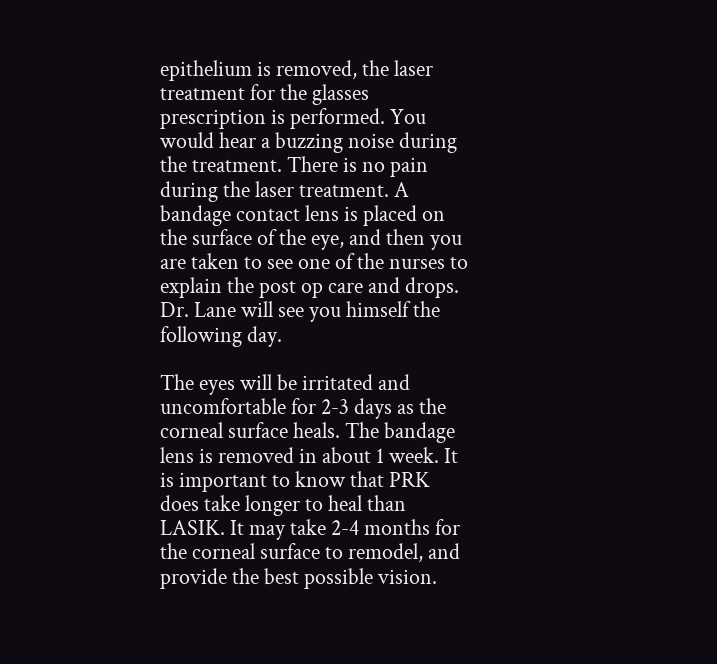epithelium is removed, the laser treatment for the glasses prescription is performed. You would hear a buzzing noise during the treatment. There is no pain during the laser treatment. A bandage contact lens is placed on the surface of the eye, and then you are taken to see one of the nurses to explain the post op care and drops. Dr. Lane will see you himself the following day.

The eyes will be irritated and uncomfortable for 2-3 days as the corneal surface heals. The bandage lens is removed in about 1 week. It is important to know that PRK does take longer to heal than LASIK. It may take 2-4 months for the corneal surface to remodel, and provide the best possible vision.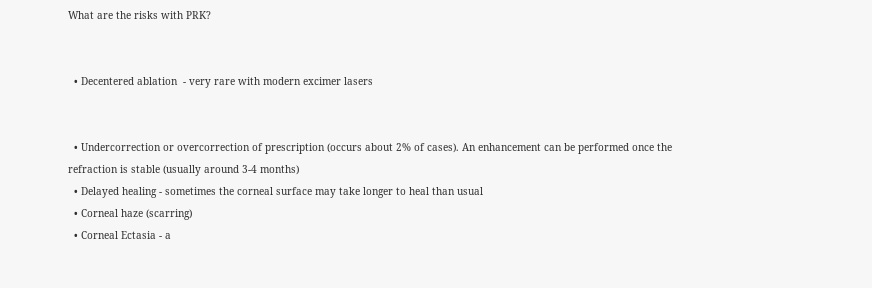What are the risks with PRK?


  • Decentered ablation  - very rare with modern excimer lasers


  • Undercorrection or overcorrection of prescription (occurs about 2% of cases). An enhancement can be performed once the refraction is stable (usually around 3-4 months)
  • Delayed healing - sometimes the corneal surface may take longer to heal than usual
  • Corneal haze (scarring)
  • Corneal Ectasia - a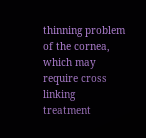thinning problem of the cornea, which may require cross linking treatment